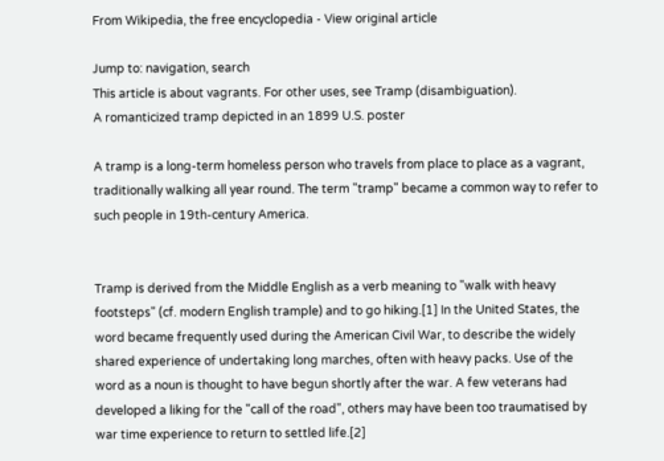From Wikipedia, the free encyclopedia - View original article

Jump to: navigation, search
This article is about vagrants. For other uses, see Tramp (disambiguation).
A romanticized tramp depicted in an 1899 U.S. poster

A tramp is a long-term homeless person who travels from place to place as a vagrant, traditionally walking all year round. The term "tramp" became a common way to refer to such people in 19th-century America.


Tramp is derived from the Middle English as a verb meaning to "walk with heavy footsteps" (cf. modern English trample) and to go hiking.[1] In the United States, the word became frequently used during the American Civil War, to describe the widely shared experience of undertaking long marches, often with heavy packs. Use of the word as a noun is thought to have begun shortly after the war. A few veterans had developed a liking for the "call of the road", others may have been too traumatised by war time experience to return to settled life.[2]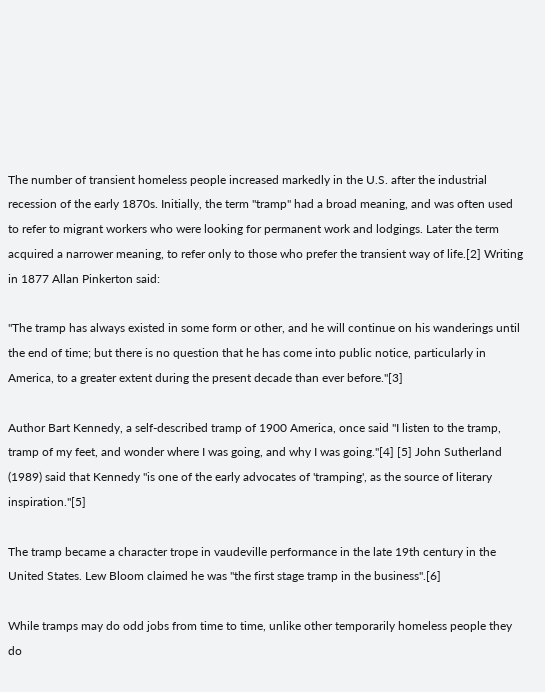The number of transient homeless people increased markedly in the U.S. after the industrial recession of the early 1870s. Initially, the term "tramp" had a broad meaning, and was often used to refer to migrant workers who were looking for permanent work and lodgings. Later the term acquired a narrower meaning, to refer only to those who prefer the transient way of life.[2] Writing in 1877 Allan Pinkerton said:

"The tramp has always existed in some form or other, and he will continue on his wanderings until the end of time; but there is no question that he has come into public notice, particularly in America, to a greater extent during the present decade than ever before."[3]

Author Bart Kennedy, a self-described tramp of 1900 America, once said "I listen to the tramp, tramp of my feet, and wonder where I was going, and why I was going."[4] [5] John Sutherland (1989) said that Kennedy "is one of the early advocates of 'tramping', as the source of literary inspiration."[5]

The tramp became a character trope in vaudeville performance in the late 19th century in the United States. Lew Bloom claimed he was "the first stage tramp in the business".[6]

While tramps may do odd jobs from time to time, unlike other temporarily homeless people they do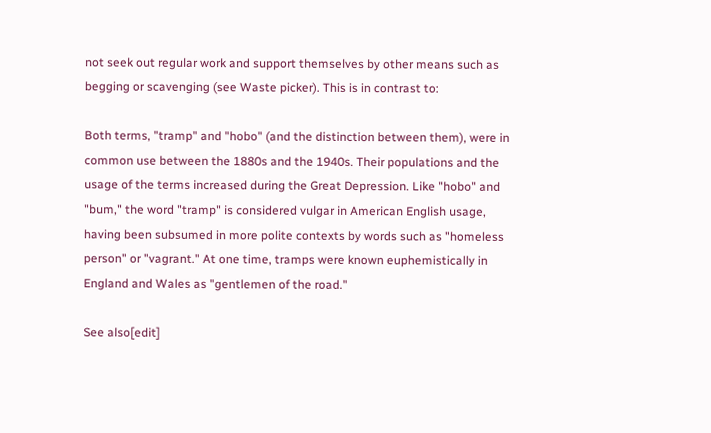not seek out regular work and support themselves by other means such as begging or scavenging (see Waste picker). This is in contrast to:

Both terms, "tramp" and "hobo" (and the distinction between them), were in common use between the 1880s and the 1940s. Their populations and the usage of the terms increased during the Great Depression. Like "hobo" and "bum," the word "tramp" is considered vulgar in American English usage, having been subsumed in more polite contexts by words such as "homeless person" or "vagrant." At one time, tramps were known euphemistically in England and Wales as "gentlemen of the road."

See also[edit]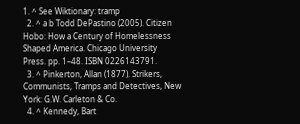1. ^ See Wiktionary: tramp
  2. ^ a b Todd DePastino (2005). Citizen Hobo: How a Century of Homelessness Shaped America. Chicago University Press. pp. 1–48. ISBN 0226143791.
  3. ^ Pinkerton, Allan (1877). Strikers, Communists, Tramps and Detectives, New York: G.W. Carleton & Co.
  4. ^ Kennedy, Bart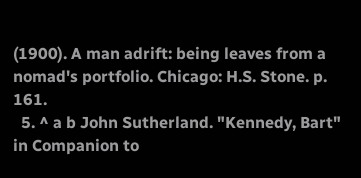(1900). A man adrift: being leaves from a nomad's portfolio. Chicago: H.S. Stone. p. 161.
  5. ^ a b John Sutherland. "Kennedy, Bart" in Companion to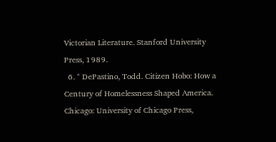Victorian Literature. Stanford University Press, 1989.
  6. ^ DePastino, Todd. Citizen Hobo: How a Century of Homelessness Shaped America. Chicago: University of Chicago Press,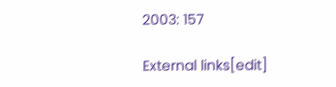2003: 157

External links[edit]